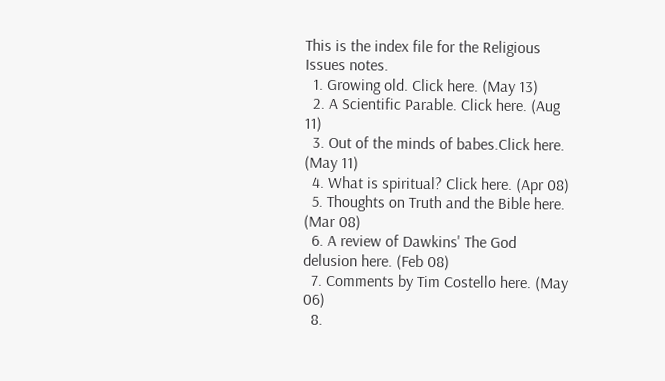This is the index file for the Religious Issues notes.
  1. Growing old. Click here. (May 13)
  2. A Scientific Parable. Click here. (Aug 11)
  3. Out of the minds of babes.Click here. (May 11)
  4. What is spiritual? Click here. (Apr 08)
  5. Thoughts on Truth and the Bible here. (Mar 08)
  6. A review of Dawkins' The God delusion here. (Feb 08)
  7. Comments by Tim Costello here. (May 06)
  8.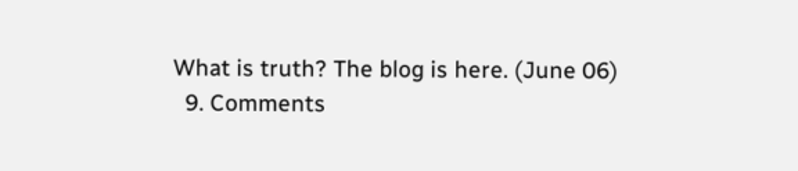What is truth? The blog is here. (June 06)
  9. Comments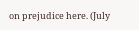on prejudice here. (July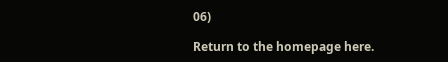06)

Return to the homepage here.